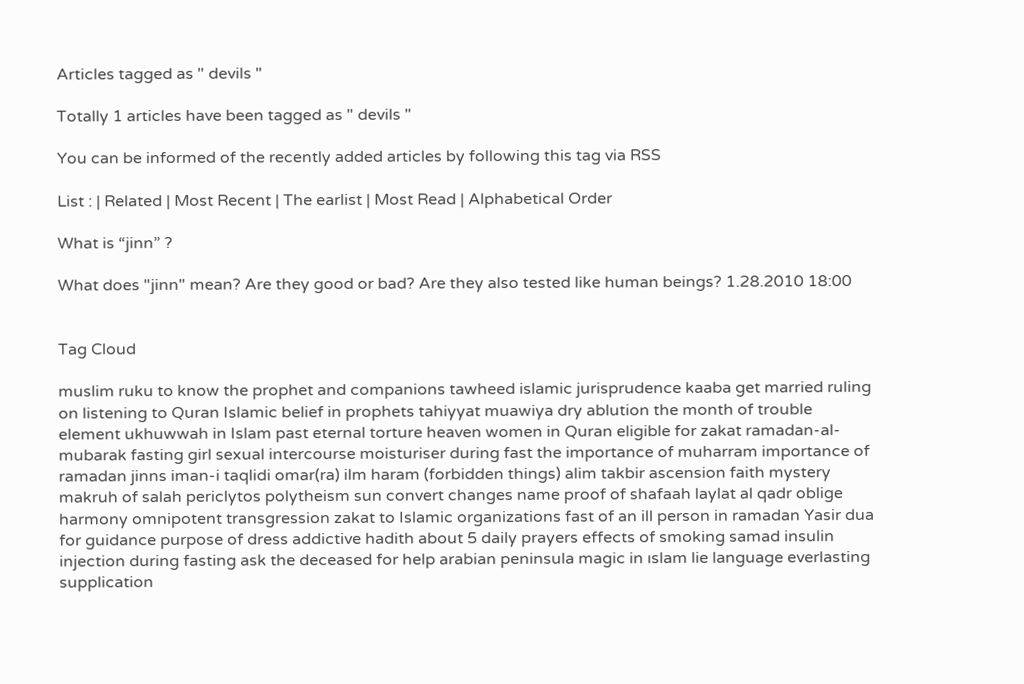Articles tagged as " devils "

Totally 1 articles have been tagged as " devils "

You can be informed of the recently added articles by following this tag via RSS

List : | Related | Most Recent | The earlist | Most Read | Alphabetical Order

What is “jinn” ?

What does "jinn" mean? Are they good or bad? Are they also tested like human beings? 1.28.2010 18:00


Tag Cloud

muslim ruku to know the prophet and companions tawheed islamic jurisprudence kaaba get married ruling on listening to Quran Islamic belief in prophets tahiyyat muawiya dry ablution the month of trouble element ukhuwwah in Islam past eternal torture heaven women in Quran eligible for zakat ramadan-al-mubarak fasting girl sexual intercourse moisturiser during fast the importance of muharram importance of ramadan jinns iman-i taqlidi omar(ra) ilm haram (forbidden things) alim takbir ascension faith mystery makruh of salah periclytos polytheism sun convert changes name proof of shafaah laylat al qadr oblige harmony omnipotent transgression zakat to Islamic organizations fast of an ill person in ramadan Yasir dua for guidance purpose of dress addictive hadith about 5 daily prayers effects of smoking samad insulin injection during fasting ask the deceased for help arabian peninsula magic in ıslam lie language everlasting supplication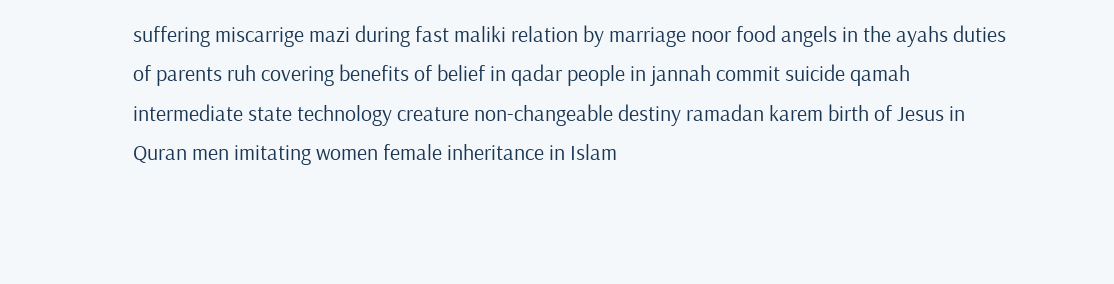suffering miscarrige mazi during fast maliki relation by marriage noor food angels in the ayahs duties of parents ruh covering benefits of belief in qadar people in jannah commit suicide qamah intermediate state technology creature non-changeable destiny ramadan karem birth of Jesus in Quran men imitating women female inheritance in Islam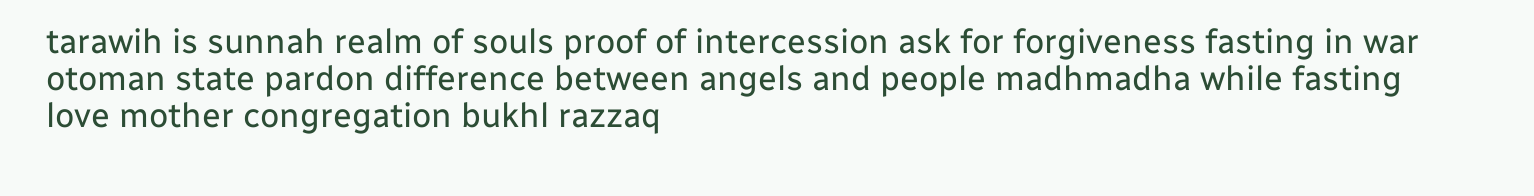tarawih is sunnah realm of souls proof of intercession ask for forgiveness fasting in war otoman state pardon difference between angels and people madhmadha while fasting love mother congregation bukhl razzaq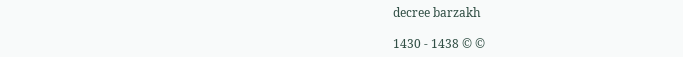decree barzakh

1430 - 1438 © ©